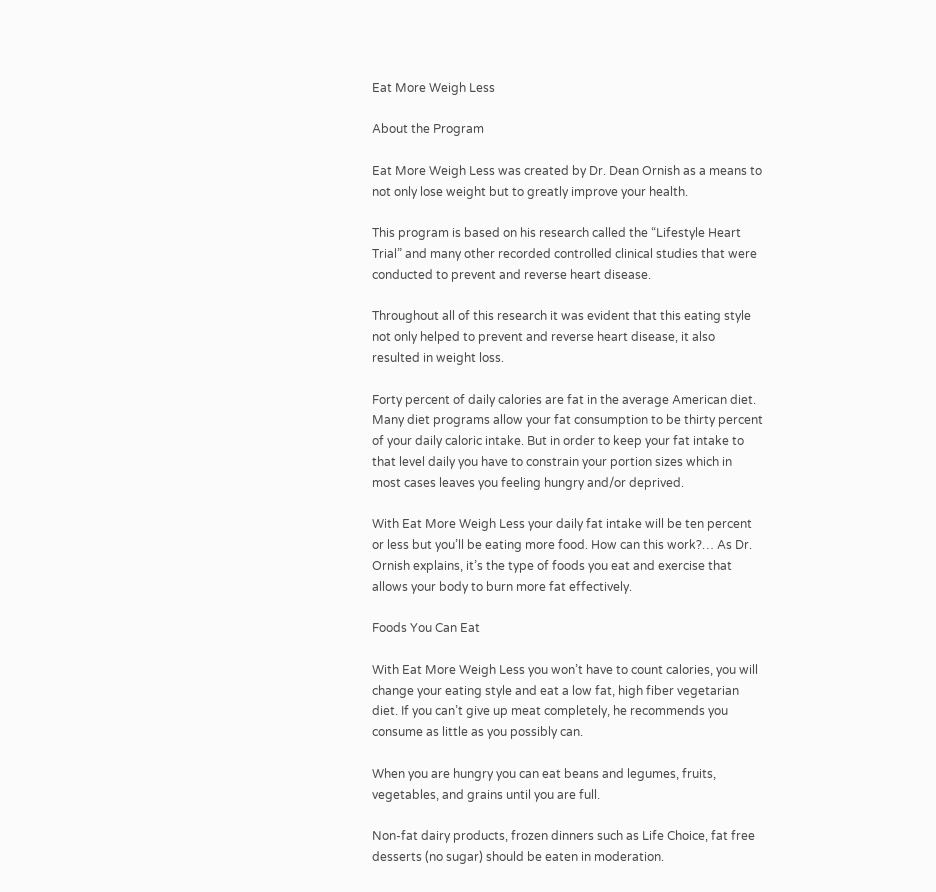Eat More Weigh Less

About the Program

Eat More Weigh Less was created by Dr. Dean Ornish as a means to not only lose weight but to greatly improve your health.

This program is based on his research called the “Lifestyle Heart Trial” and many other recorded controlled clinical studies that were conducted to prevent and reverse heart disease.

Throughout all of this research it was evident that this eating style not only helped to prevent and reverse heart disease, it also resulted in weight loss.

Forty percent of daily calories are fat in the average American diet. Many diet programs allow your fat consumption to be thirty percent of your daily caloric intake. But in order to keep your fat intake to that level daily you have to constrain your portion sizes which in most cases leaves you feeling hungry and/or deprived.

With Eat More Weigh Less your daily fat intake will be ten percent or less but you’ll be eating more food. How can this work?… As Dr. Ornish explains, it’s the type of foods you eat and exercise that allows your body to burn more fat effectively.

Foods You Can Eat

With Eat More Weigh Less you won’t have to count calories, you will change your eating style and eat a low fat, high fiber vegetarian diet. If you can’t give up meat completely, he recommends you consume as little as you possibly can.

When you are hungry you can eat beans and legumes, fruits, vegetables, and grains until you are full.

Non-fat dairy products, frozen dinners such as Life Choice, fat free desserts (no sugar) should be eaten in moderation.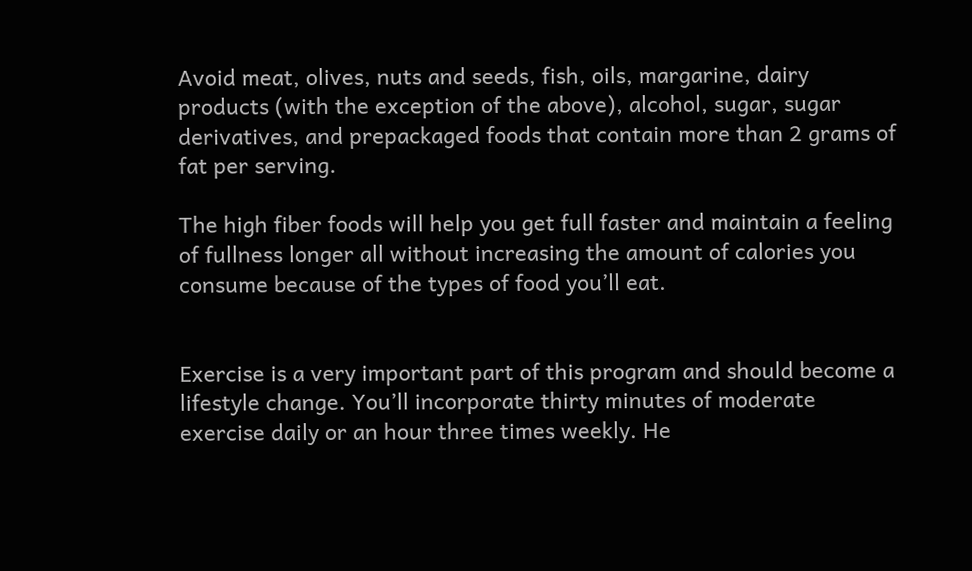Avoid meat, olives, nuts and seeds, fish, oils, margarine, dairy products (with the exception of the above), alcohol, sugar, sugar derivatives, and prepackaged foods that contain more than 2 grams of fat per serving.

The high fiber foods will help you get full faster and maintain a feeling of fullness longer all without increasing the amount of calories you consume because of the types of food you’ll eat.


Exercise is a very important part of this program and should become a lifestyle change. You’ll incorporate thirty minutes of moderate exercise daily or an hour three times weekly. He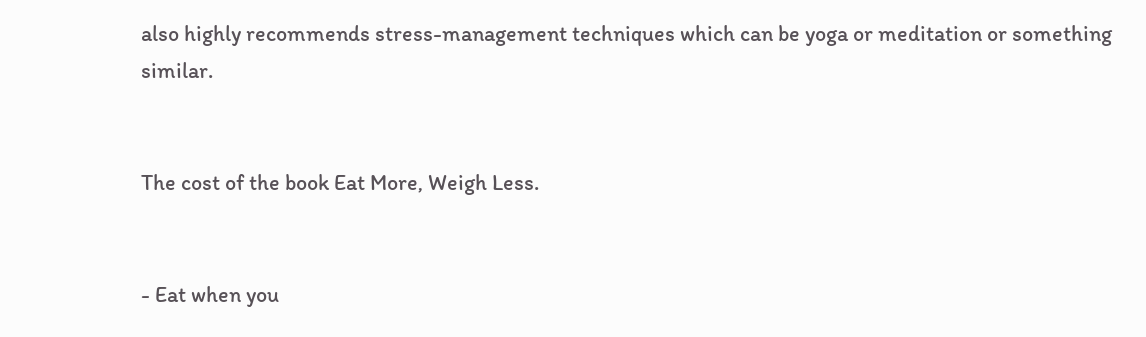also highly recommends stress-management techniques which can be yoga or meditation or something similar.


The cost of the book Eat More, Weigh Less.


- Eat when you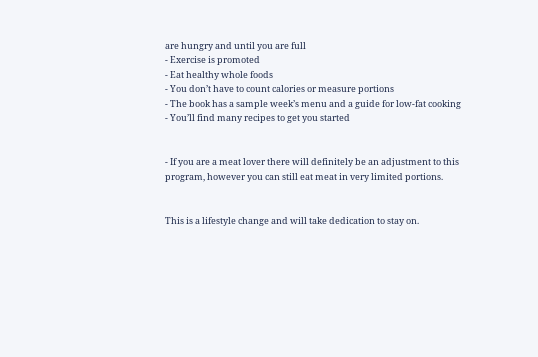are hungry and until you are full
- Exercise is promoted
- Eat healthy whole foods
- You don’t have to count calories or measure portions
- The book has a sample week’s menu and a guide for low-fat cooking
- You’ll find many recipes to get you started


- If you are a meat lover there will definitely be an adjustment to this program, however you can still eat meat in very limited portions.


This is a lifestyle change and will take dedication to stay on.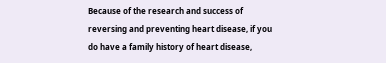Because of the research and success of reversing and preventing heart disease, if you do have a family history of heart disease,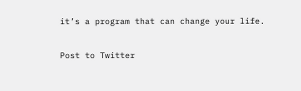it’s a program that can change your life.

Post to Twitter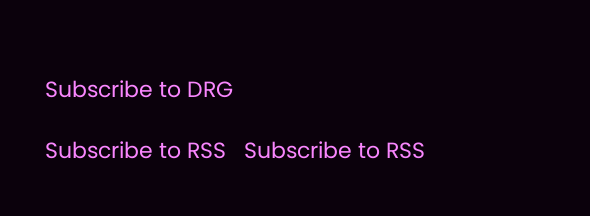Subscribe to DRG

Subscribe to RSS   Subscribe to RSS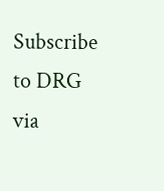Subscribe to DRG via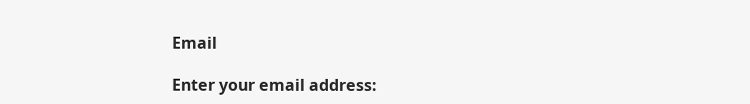Email

Enter your email address: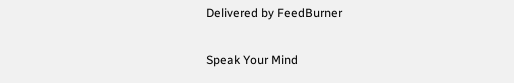Delivered by FeedBurner

Speak Your Mind